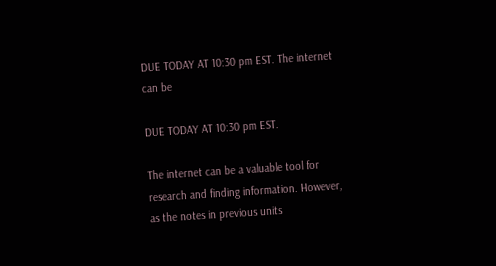DUE TODAY AT 10:30 pm EST. The internet can be

DUE TODAY AT 10:30 pm EST.

The internet can be a valuable tool for research and finding information. However, as the notes in previous units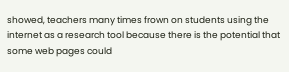showed, teachers many times frown on students using the internet as a research tool because there is the potential that some web pages could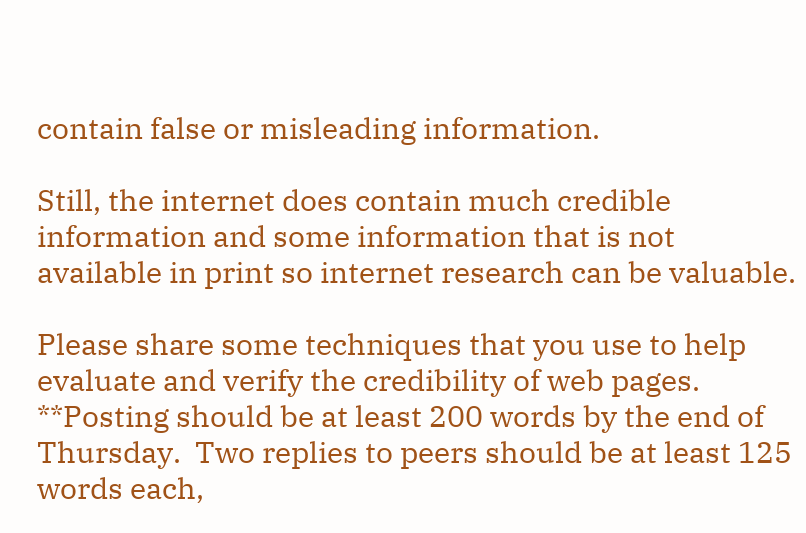contain false or misleading information.

Still, the internet does contain much credible information and some information that is not available in print so internet research can be valuable.

Please share some techniques that you use to help evaluate and verify the credibility of web pages.
**Posting should be at least 200 words by the end of Thursday.  Two replies to peers should be at least 125 words each,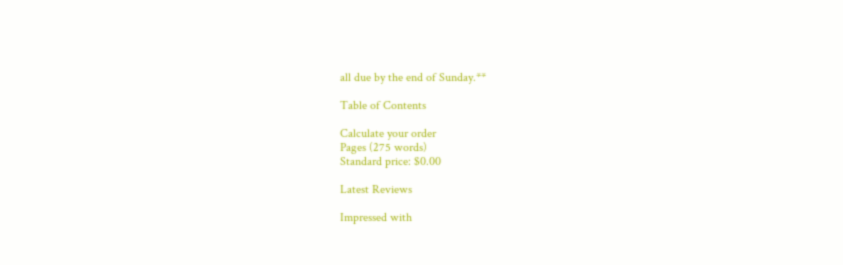all due by the end of Sunday.**

Table of Contents

Calculate your order
Pages (275 words)
Standard price: $0.00

Latest Reviews

Impressed with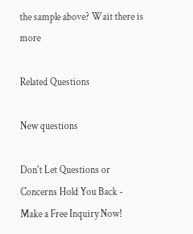the sample above? Wait there is more

Related Questions

New questions

Don't Let Questions or Concerns Hold You Back - Make a Free Inquiry Now!